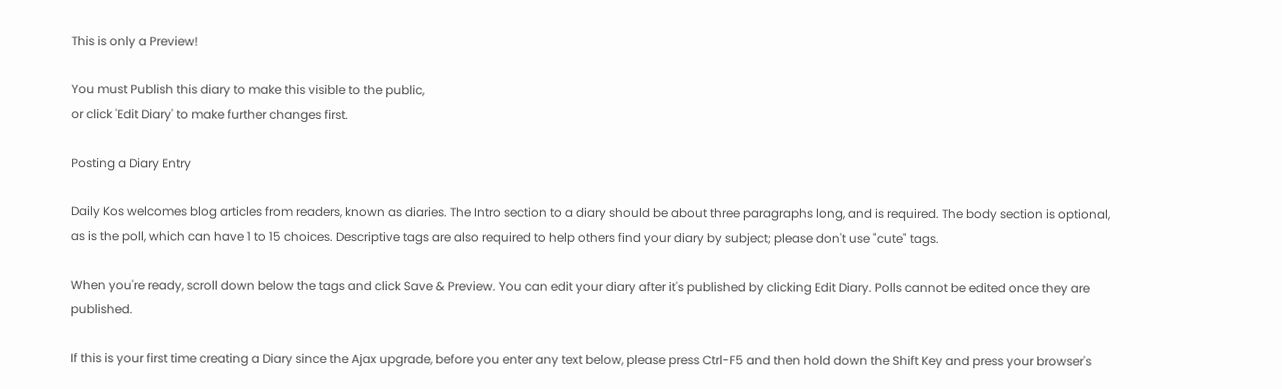This is only a Preview!

You must Publish this diary to make this visible to the public,
or click 'Edit Diary' to make further changes first.

Posting a Diary Entry

Daily Kos welcomes blog articles from readers, known as diaries. The Intro section to a diary should be about three paragraphs long, and is required. The body section is optional, as is the poll, which can have 1 to 15 choices. Descriptive tags are also required to help others find your diary by subject; please don't use "cute" tags.

When you're ready, scroll down below the tags and click Save & Preview. You can edit your diary after it's published by clicking Edit Diary. Polls cannot be edited once they are published.

If this is your first time creating a Diary since the Ajax upgrade, before you enter any text below, please press Ctrl-F5 and then hold down the Shift Key and press your browser's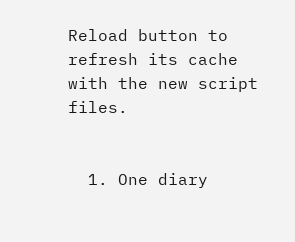Reload button to refresh its cache with the new script files.


  1. One diary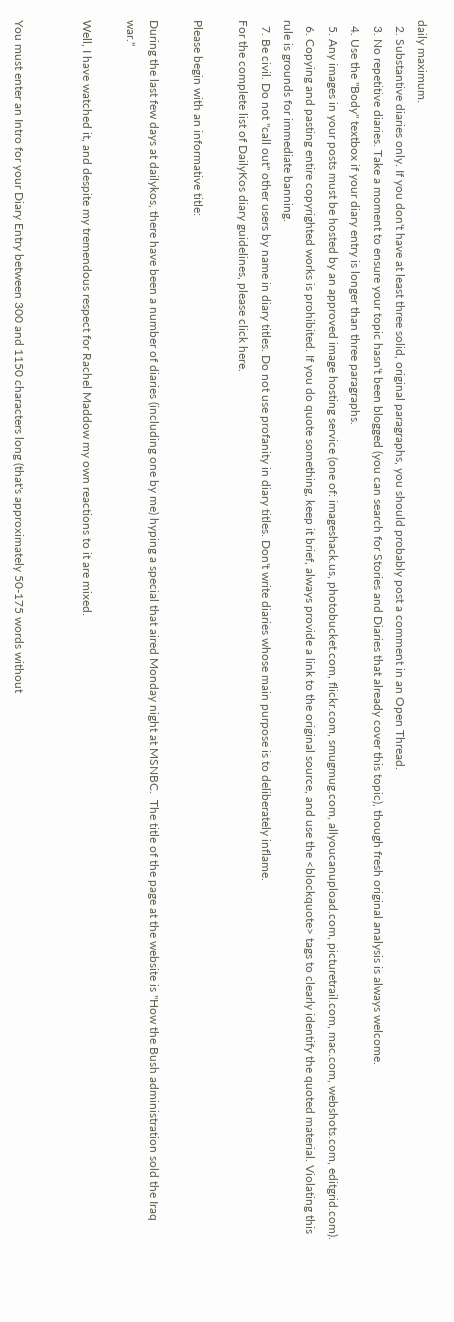daily maximum.
  2. Substantive diaries only. If you don't have at least three solid, original paragraphs, you should probably post a comment in an Open Thread.
  3. No repetitive diaries. Take a moment to ensure your topic hasn't been blogged (you can search for Stories and Diaries that already cover this topic), though fresh original analysis is always welcome.
  4. Use the "Body" textbox if your diary entry is longer than three paragraphs.
  5. Any images in your posts must be hosted by an approved image hosting service (one of: imageshack.us, photobucket.com, flickr.com, smugmug.com, allyoucanupload.com, picturetrail.com, mac.com, webshots.com, editgrid.com).
  6. Copying and pasting entire copyrighted works is prohibited. If you do quote something, keep it brief, always provide a link to the original source, and use the <blockquote> tags to clearly identify the quoted material. Violating this rule is grounds for immediate banning.
  7. Be civil. Do not "call out" other users by name in diary titles. Do not use profanity in diary titles. Don't write diaries whose main purpose is to deliberately inflame.
For the complete list of DailyKos diary guidelines, please click here.

Please begin with an informative title:

During the last few days at dailykos, there have been a number of diaries (including one by me) hyping a special that aired Monday night at MSNBC.  The title of the page at the website is "How the Bush administration sold the Iraq war."

Well, I have watched it, and despite my tremendous respect for Rachel Maddow my own reactions to it are mixed.


You must enter an Intro for your Diary Entry between 300 and 1150 characters long (that's approximately 50-175 words without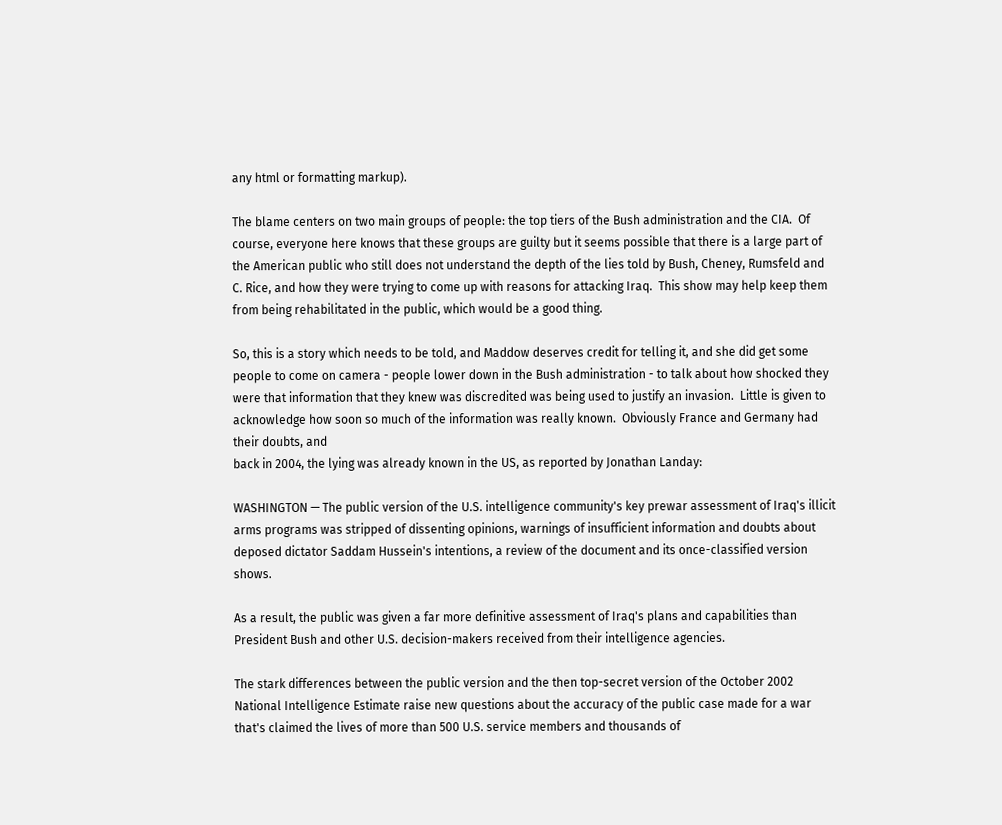any html or formatting markup).

The blame centers on two main groups of people: the top tiers of the Bush administration and the CIA.  Of course, everyone here knows that these groups are guilty but it seems possible that there is a large part of the American public who still does not understand the depth of the lies told by Bush, Cheney, Rumsfeld and C. Rice, and how they were trying to come up with reasons for attacking Iraq.  This show may help keep them from being rehabilitated in the public, which would be a good thing.

So, this is a story which needs to be told, and Maddow deserves credit for telling it, and she did get some people to come on camera - people lower down in the Bush administration - to talk about how shocked they were that information that they knew was discredited was being used to justify an invasion.  Little is given to acknowledge how soon so much of the information was really known.  Obviously France and Germany had their doubts, and
back in 2004, the lying was already known in the US, as reported by Jonathan Landay:

WASHINGTON — The public version of the U.S. intelligence community's key prewar assessment of Iraq's illicit arms programs was stripped of dissenting opinions, warnings of insufficient information and doubts about deposed dictator Saddam Hussein's intentions, a review of the document and its once-classified version shows.

As a result, the public was given a far more definitive assessment of Iraq's plans and capabilities than President Bush and other U.S. decision-makers received from their intelligence agencies.

The stark differences between the public version and the then top-secret version of the October 2002 National Intelligence Estimate raise new questions about the accuracy of the public case made for a war that's claimed the lives of more than 500 U.S. service members and thousands of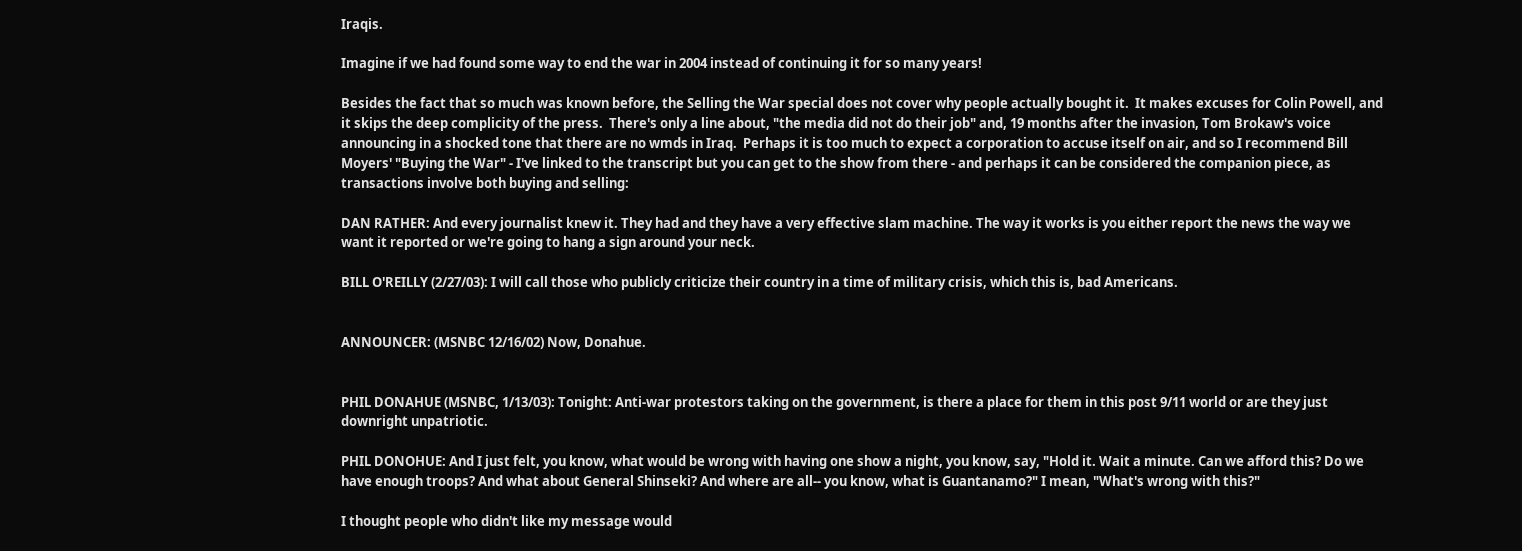Iraqis.

Imagine if we had found some way to end the war in 2004 instead of continuing it for so many years!

Besides the fact that so much was known before, the Selling the War special does not cover why people actually bought it.  It makes excuses for Colin Powell, and it skips the deep complicity of the press.  There's only a line about, "the media did not do their job" and, 19 months after the invasion, Tom Brokaw's voice announcing in a shocked tone that there are no wmds in Iraq.  Perhaps it is too much to expect a corporation to accuse itself on air, and so I recommend Bill Moyers' "Buying the War" - I've linked to the transcript but you can get to the show from there - and perhaps it can be considered the companion piece, as transactions involve both buying and selling:

DAN RATHER: And every journalist knew it. They had and they have a very effective slam machine. The way it works is you either report the news the way we want it reported or we're going to hang a sign around your neck.

BILL O'REILLY (2/27/03): I will call those who publicly criticize their country in a time of military crisis, which this is, bad Americans.


ANNOUNCER: (MSNBC 12/16/02) Now, Donahue.


PHIL DONAHUE (MSNBC, 1/13/03): Tonight: Anti-war protestors taking on the government, is there a place for them in this post 9/11 world or are they just downright unpatriotic.

PHIL DONOHUE: And I just felt, you know, what would be wrong with having one show a night, you know, say, "Hold it. Wait a minute. Can we afford this? Do we have enough troops? And what about General Shinseki? And where are all-- you know, what is Guantanamo?" I mean, "What's wrong with this?"

I thought people who didn't like my message would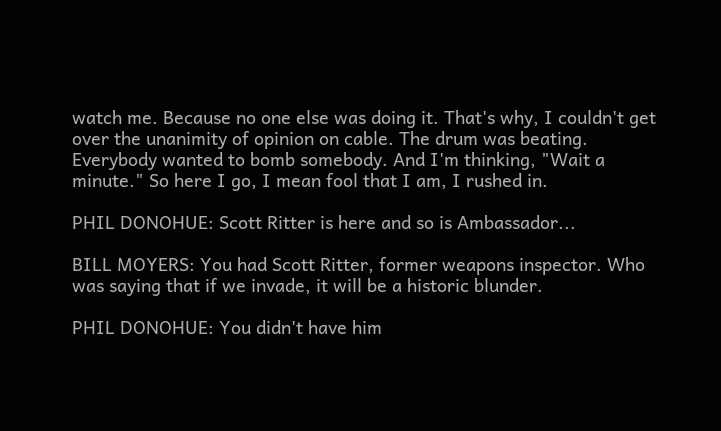watch me. Because no one else was doing it. That's why, I couldn't get over the unanimity of opinion on cable. The drum was beating. Everybody wanted to bomb somebody. And I'm thinking, "Wait a minute." So here I go, I mean fool that I am, I rushed in.

PHIL DONOHUE: Scott Ritter is here and so is Ambassador...

BILL MOYERS: You had Scott Ritter, former weapons inspector. Who was saying that if we invade, it will be a historic blunder.

PHIL DONOHUE: You didn't have him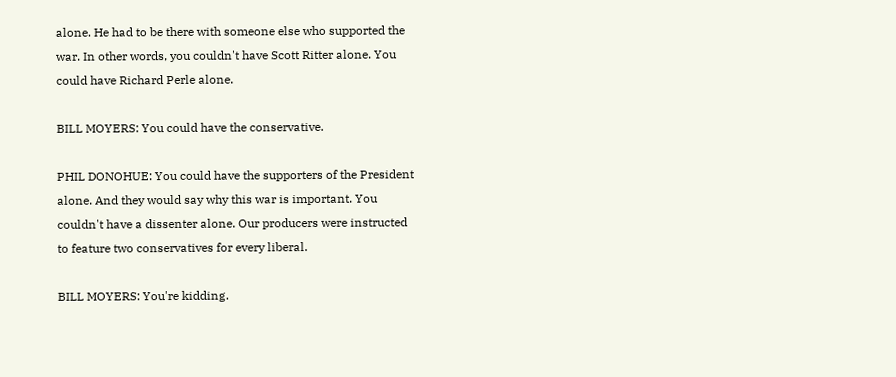alone. He had to be there with someone else who supported the war. In other words, you couldn't have Scott Ritter alone. You could have Richard Perle alone.

BILL MOYERS: You could have the conservative.

PHIL DONOHUE: You could have the supporters of the President alone. And they would say why this war is important. You couldn't have a dissenter alone. Our producers were instructed to feature two conservatives for every liberal.

BILL MOYERS: You're kidding.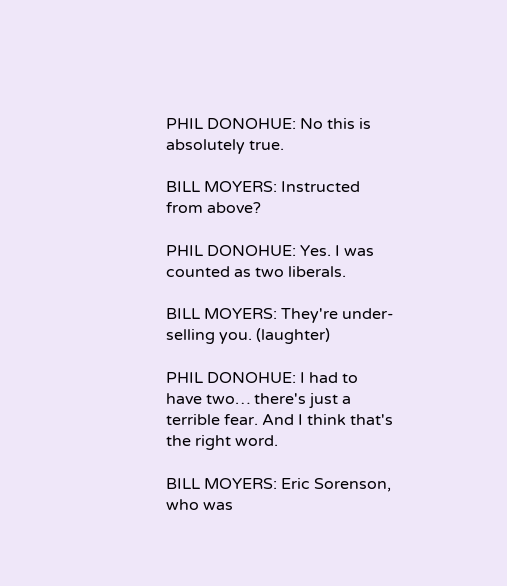PHIL DONOHUE: No this is absolutely true.

BILL MOYERS: Instructed from above?

PHIL DONOHUE: Yes. I was counted as two liberals.

BILL MOYERS: They're under-selling you. (laughter)

PHIL DONOHUE: I had to have two… there's just a terrible fear. And I think that's the right word.

BILL MOYERS: Eric Sorenson, who was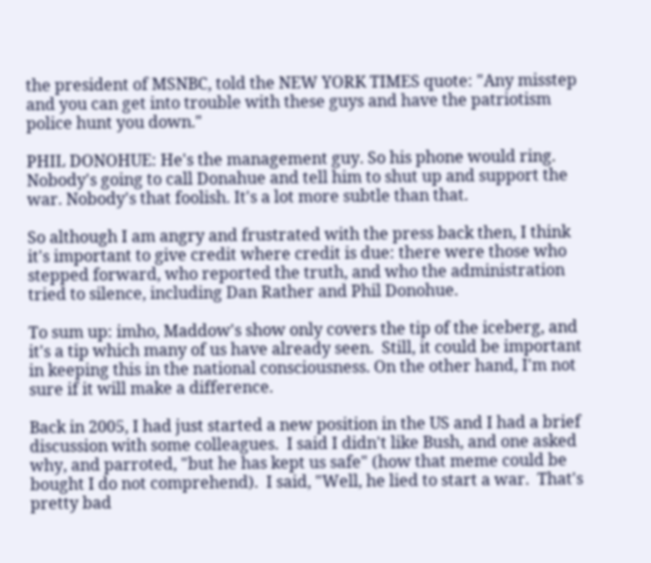the president of MSNBC, told the NEW YORK TIMES quote: "Any misstep and you can get into trouble with these guys and have the patriotism police hunt you down."

PHIL DONOHUE: He's the management guy. So his phone would ring. Nobody's going to call Donahue and tell him to shut up and support the war. Nobody's that foolish. It's a lot more subtle than that.

So although I am angry and frustrated with the press back then, I think it's important to give credit where credit is due: there were those who stepped forward, who reported the truth, and who the administration tried to silence, including Dan Rather and Phil Donohue.

To sum up: imho, Maddow's show only covers the tip of the iceberg, and it's a tip which many of us have already seen.  Still, it could be important in keeping this in the national consciousness. On the other hand, I'm not sure if it will make a difference.

Back in 2005, I had just started a new position in the US and I had a brief discussion with some colleagues.  I said I didn't like Bush, and one asked why, and parroted, "but he has kept us safe" (how that meme could be bought I do not comprehend).  I said, "Well, he lied to start a war.  That's pretty bad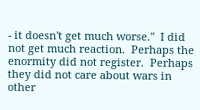- it doesn't get much worse."  I did not get much reaction.  Perhaps the enormity did not register.  Perhaps they did not care about wars in other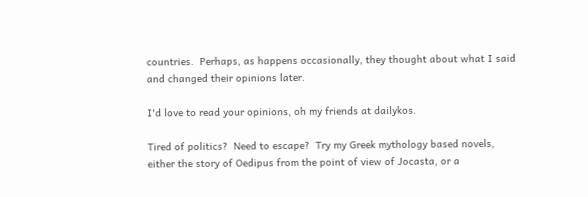countries.  Perhaps, as happens occasionally, they thought about what I said and changed their opinions later.

I'd love to read your opinions, oh my friends at dailykos.

Tired of politics?  Need to escape?  Try my Greek mythology based novels, either the story of Oedipus from the point of view of Jocasta, or a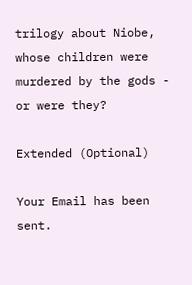trilogy about Niobe, whose children were murdered by the gods - or were they?

Extended (Optional)

Your Email has been sent.